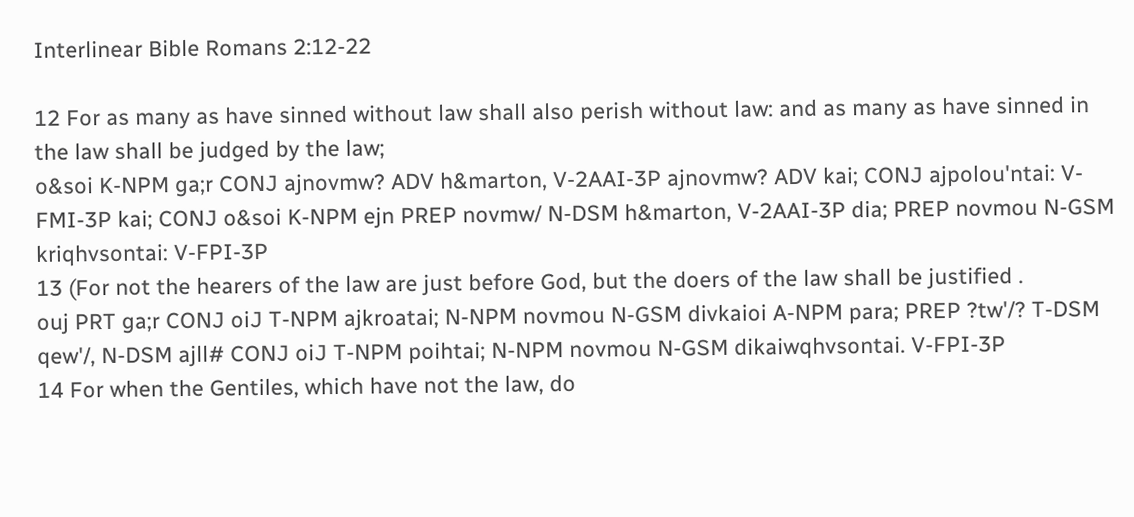Interlinear Bible Romans 2:12-22

12 For as many as have sinned without law shall also perish without law: and as many as have sinned in the law shall be judged by the law;
o&soi K-NPM ga;r CONJ ajnovmw? ADV h&marton, V-2AAI-3P ajnovmw? ADV kai; CONJ ajpolou'ntai: V-FMI-3P kai; CONJ o&soi K-NPM ejn PREP novmw/ N-DSM h&marton, V-2AAI-3P dia; PREP novmou N-GSM kriqhvsontai: V-FPI-3P
13 (For not the hearers of the law are just before God, but the doers of the law shall be justified .
ouj PRT ga;r CONJ oiJ T-NPM ajkroatai; N-NPM novmou N-GSM divkaioi A-NPM para; PREP ?tw'/? T-DSM qew'/, N-DSM ajll# CONJ oiJ T-NPM poihtai; N-NPM novmou N-GSM dikaiwqhvsontai. V-FPI-3P
14 For when the Gentiles, which have not the law, do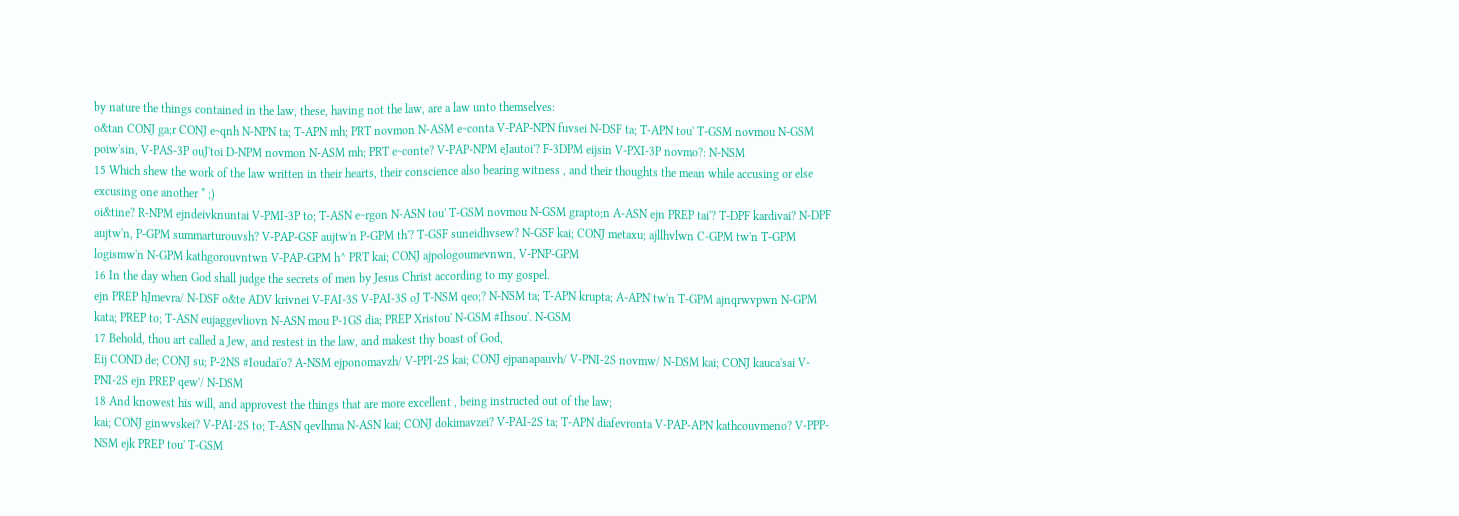by nature the things contained in the law, these, having not the law, are a law unto themselves:
o&tan CONJ ga;r CONJ e~qnh N-NPN ta; T-APN mh; PRT novmon N-ASM e~conta V-PAP-NPN fuvsei N-DSF ta; T-APN tou' T-GSM novmou N-GSM poiw'sin, V-PAS-3P ouJ'toi D-NPM novmon N-ASM mh; PRT e~conte? V-PAP-NPM eJautoi'? F-3DPM eijsin V-PXI-3P novmo?: N-NSM
15 Which shew the work of the law written in their hearts, their conscience also bearing witness , and their thoughts the mean while accusing or else excusing one another * ;)
oi&tine? R-NPM ejndeivknuntai V-PMI-3P to; T-ASN e~rgon N-ASN tou' T-GSM novmou N-GSM grapto;n A-ASN ejn PREP tai'? T-DPF kardivai? N-DPF aujtw'n, P-GPM summarturouvsh? V-PAP-GSF aujtw'n P-GPM th'? T-GSF suneidhvsew? N-GSF kai; CONJ metaxu; ajllhvlwn C-GPM tw'n T-GPM logismw'n N-GPM kathgorouvntwn V-PAP-GPM h^ PRT kai; CONJ ajpologoumevnwn, V-PNP-GPM
16 In the day when God shall judge the secrets of men by Jesus Christ according to my gospel.
ejn PREP hJmevra/ N-DSF o&te ADV krivnei V-FAI-3S V-PAI-3S oJ T-NSM qeo;? N-NSM ta; T-APN krupta; A-APN tw'n T-GPM ajnqrwvpwn N-GPM kata; PREP to; T-ASN eujaggevliovn N-ASN mou P-1GS dia; PREP Xristou' N-GSM #Ihsou'. N-GSM
17 Behold, thou art called a Jew, and restest in the law, and makest thy boast of God,
Eij COND de; CONJ su; P-2NS #Ioudai'o? A-NSM ejponomavzh/ V-PPI-2S kai; CONJ ejpanapauvh/ V-PNI-2S novmw/ N-DSM kai; CONJ kauca'sai V-PNI-2S ejn PREP qew'/ N-DSM
18 And knowest his will, and approvest the things that are more excellent , being instructed out of the law;
kai; CONJ ginwvskei? V-PAI-2S to; T-ASN qevlhma N-ASN kai; CONJ dokimavzei? V-PAI-2S ta; T-APN diafevronta V-PAP-APN kathcouvmeno? V-PPP-NSM ejk PREP tou' T-GSM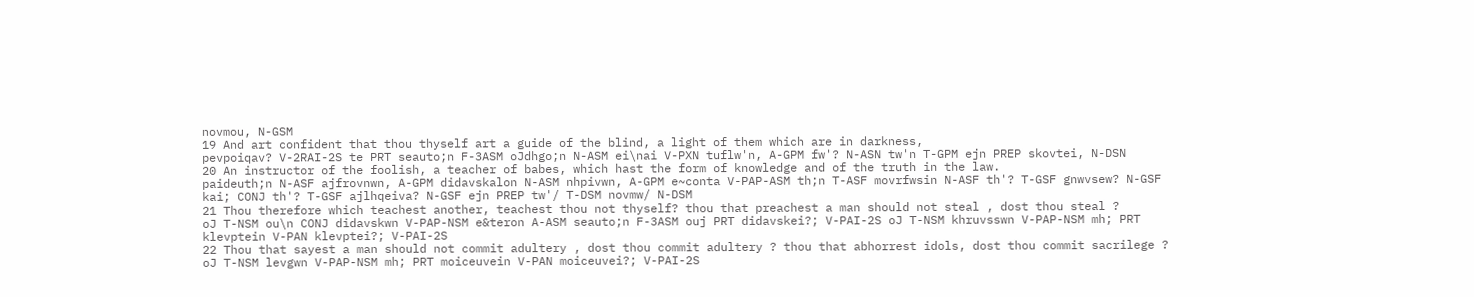novmou, N-GSM
19 And art confident that thou thyself art a guide of the blind, a light of them which are in darkness,
pevpoiqav? V-2RAI-2S te PRT seauto;n F-3ASM oJdhgo;n N-ASM ei\nai V-PXN tuflw'n, A-GPM fw'? N-ASN tw'n T-GPM ejn PREP skovtei, N-DSN
20 An instructor of the foolish, a teacher of babes, which hast the form of knowledge and of the truth in the law.
paideuth;n N-ASF ajfrovnwn, A-GPM didavskalon N-ASM nhpivwn, A-GPM e~conta V-PAP-ASM th;n T-ASF movrfwsin N-ASF th'? T-GSF gnwvsew? N-GSF kai; CONJ th'? T-GSF ajlhqeiva? N-GSF ejn PREP tw'/ T-DSM novmw/ N-DSM
21 Thou therefore which teachest another, teachest thou not thyself? thou that preachest a man should not steal , dost thou steal ?
oJ T-NSM ou\n CONJ didavskwn V-PAP-NSM e&teron A-ASM seauto;n F-3ASM ouj PRT didavskei?; V-PAI-2S oJ T-NSM khruvsswn V-PAP-NSM mh; PRT klevptein V-PAN klevptei?; V-PAI-2S
22 Thou that sayest a man should not commit adultery , dost thou commit adultery ? thou that abhorrest idols, dost thou commit sacrilege ?
oJ T-NSM levgwn V-PAP-NSM mh; PRT moiceuvein V-PAN moiceuvei?; V-PAI-2S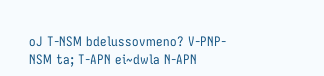oJ T-NSM bdelussovmeno? V-PNP-NSM ta; T-APN ei~dwla N-APN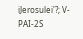iJerosulei'?; V-PAI-2S